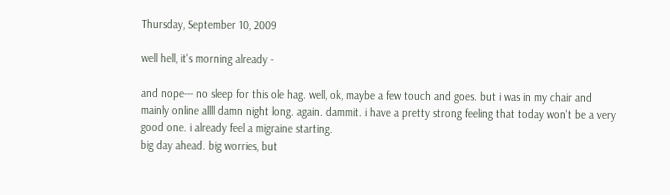Thursday, September 10, 2009

well hell, it's morning already -

and nope--- no sleep for this ole hag. well, ok, maybe a few touch and goes. but i was in my chair and mainly online allll damn night long. again. dammit. i have a pretty strong feeling that today won't be a very good one. i already feel a migraine starting.
big day ahead. big worries, but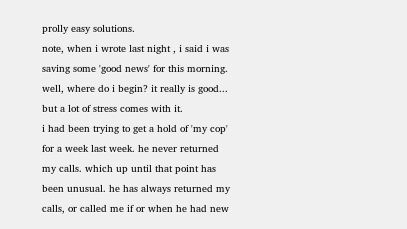prolly easy solutions.
note, when i wrote last night , i said i was saving some 'good news' for this morning.
well, where do i begin? it really is good... but a lot of stress comes with it.
i had been trying to get a hold of 'my cop' for a week last week. he never returned my calls. which up until that point has been unusual. he has always returned my calls, or called me if or when he had new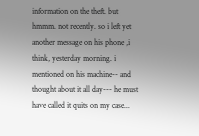information on the theft. but hmmm. not recently. so i left yet another message on his phone ,i think, yesterday morning. i mentioned on his machine-- and thought about it all day--- he must have called it quits on my case...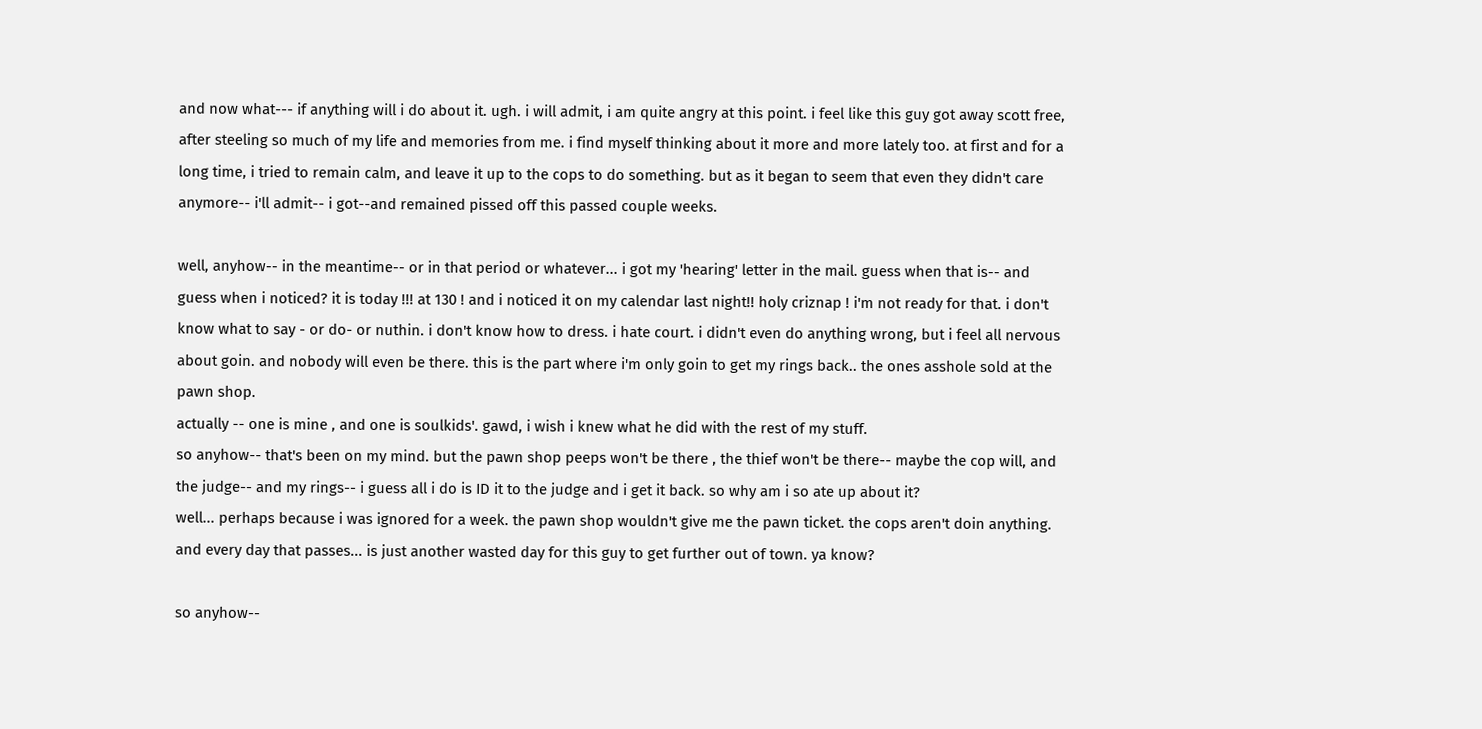and now what--- if anything will i do about it. ugh. i will admit, i am quite angry at this point. i feel like this guy got away scott free, after steeling so much of my life and memories from me. i find myself thinking about it more and more lately too. at first and for a long time, i tried to remain calm, and leave it up to the cops to do something. but as it began to seem that even they didn't care anymore-- i'll admit-- i got--and remained pissed off this passed couple weeks.

well, anyhow-- in the meantime-- or in that period or whatever... i got my 'hearing' letter in the mail. guess when that is-- and guess when i noticed? it is today !!! at 130 ! and i noticed it on my calendar last night!! holy criznap ! i'm not ready for that. i don't know what to say - or do- or nuthin. i don't know how to dress. i hate court. i didn't even do anything wrong, but i feel all nervous about goin. and nobody will even be there. this is the part where i'm only goin to get my rings back.. the ones asshole sold at the pawn shop.
actually -- one is mine , and one is soulkids'. gawd, i wish i knew what he did with the rest of my stuff.
so anyhow-- that's been on my mind. but the pawn shop peeps won't be there , the thief won't be there-- maybe the cop will, and the judge-- and my rings-- i guess all i do is ID it to the judge and i get it back. so why am i so ate up about it?
well... perhaps because i was ignored for a week. the pawn shop wouldn't give me the pawn ticket. the cops aren't doin anything. and every day that passes... is just another wasted day for this guy to get further out of town. ya know?

so anyhow--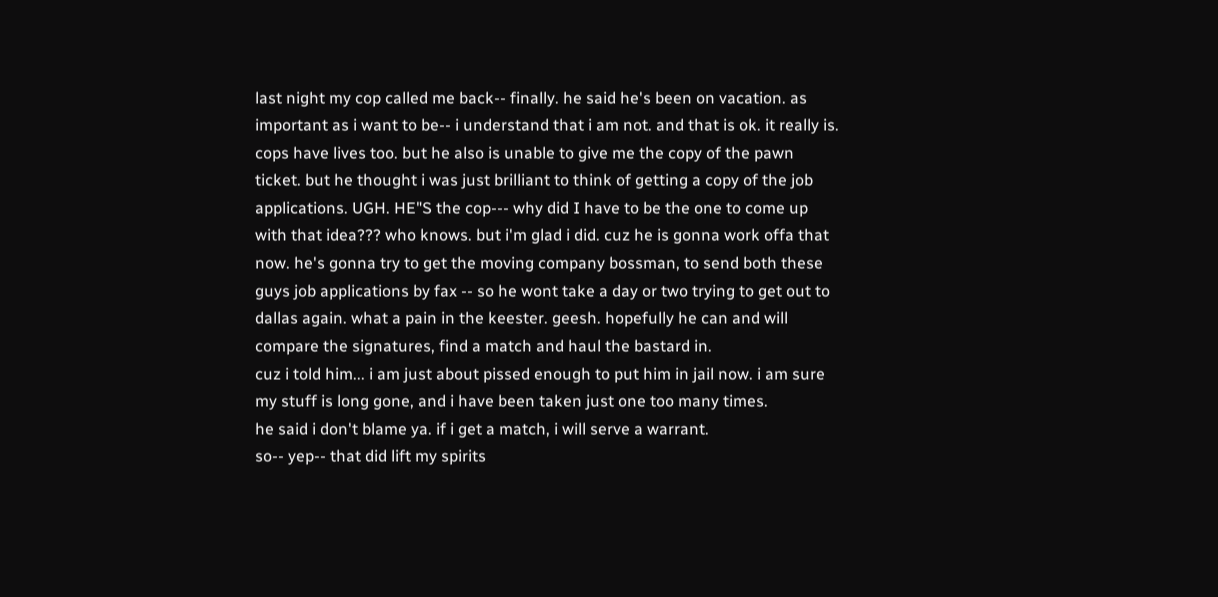last night my cop called me back-- finally. he said he's been on vacation. as important as i want to be-- i understand that i am not. and that is ok. it really is. cops have lives too. but he also is unable to give me the copy of the pawn ticket. but he thought i was just brilliant to think of getting a copy of the job applications. UGH. HE"S the cop--- why did I have to be the one to come up with that idea??? who knows. but i'm glad i did. cuz he is gonna work offa that now. he's gonna try to get the moving company bossman, to send both these guys job applications by fax -- so he wont take a day or two trying to get out to dallas again. what a pain in the keester. geesh. hopefully he can and will compare the signatures, find a match and haul the bastard in.
cuz i told him... i am just about pissed enough to put him in jail now. i am sure my stuff is long gone, and i have been taken just one too many times.
he said i don't blame ya. if i get a match, i will serve a warrant.
so-- yep-- that did lift my spirits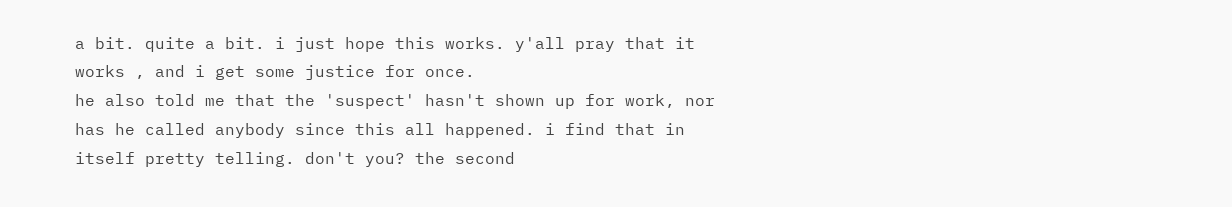a bit. quite a bit. i just hope this works. y'all pray that it works , and i get some justice for once.
he also told me that the 'suspect' hasn't shown up for work, nor has he called anybody since this all happened. i find that in itself pretty telling. don't you? the second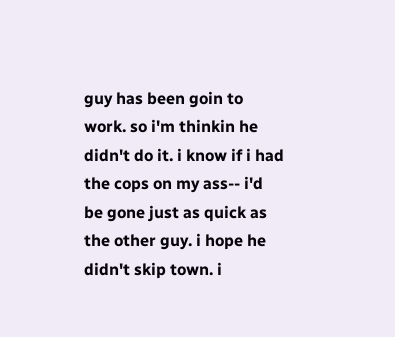guy has been goin to work. so i'm thinkin he didn't do it. i know if i had the cops on my ass-- i'd be gone just as quick as the other guy. i hope he didn't skip town. i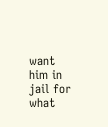want him in jail for what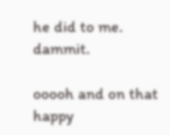he did to me. dammit.

ooooh and on that happy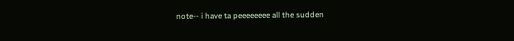note-- i have ta peeeeeeee all the sudden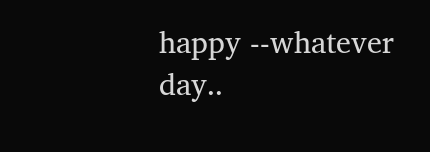happy --whatever day..